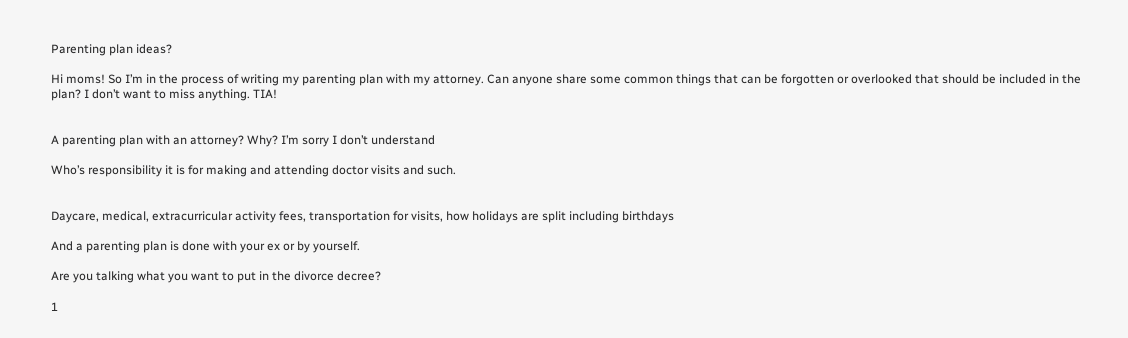Parenting plan ideas?

Hi moms! So I’m in the process of writing my parenting plan with my attorney. Can anyone share some common things that can be forgotten or overlooked that should be included in the plan? I don’t want to miss anything. TIA!


A parenting plan with an attorney? Why? I’m sorry I don’t understand

Who’s responsibility it is for making and attending doctor visits and such.


Daycare, medical, extracurricular activity fees, transportation for visits, how holidays are split including birthdays

And a parenting plan is done with your ex or by yourself.

Are you talking what you want to put in the divorce decree?

1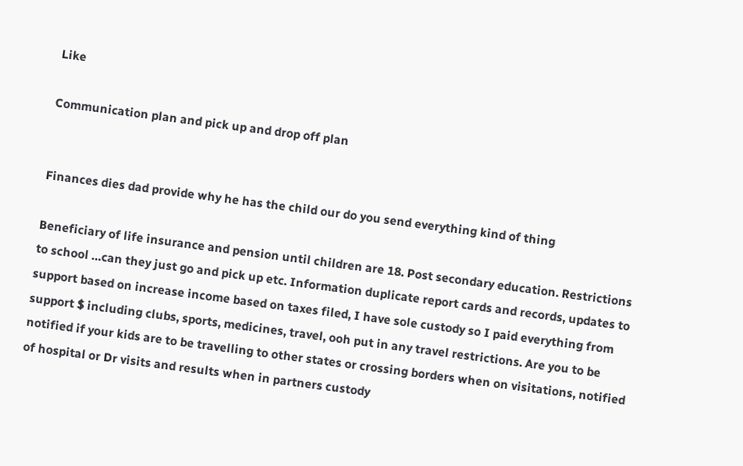Like

Communication plan and pick up and drop off plan


Finances dies dad provide why he has the child our do you send everything kind of thing

Beneficiary of life insurance and pension until children are 18. Post secondary education. Restrictions to school …can they just go and pick up etc. Information duplicate report cards and records, updates to support based on increase income based on taxes filed, I have sole custody so I paid everything from support $ including clubs, sports, medicines, travel, ooh put in any travel restrictions. Are you to be notified if your kids are to be travelling to other states or crossing borders when on visitations, notified of hospital or Dr visits and results when in partners custody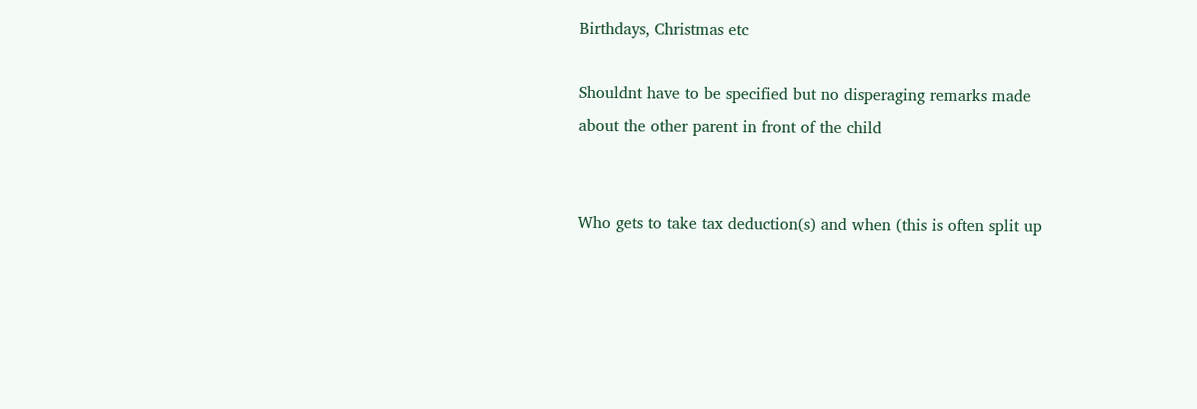Birthdays, Christmas etc

Shouldnt have to be specified but no disperaging remarks made about the other parent in front of the child


Who gets to take tax deduction(s) and when (this is often split up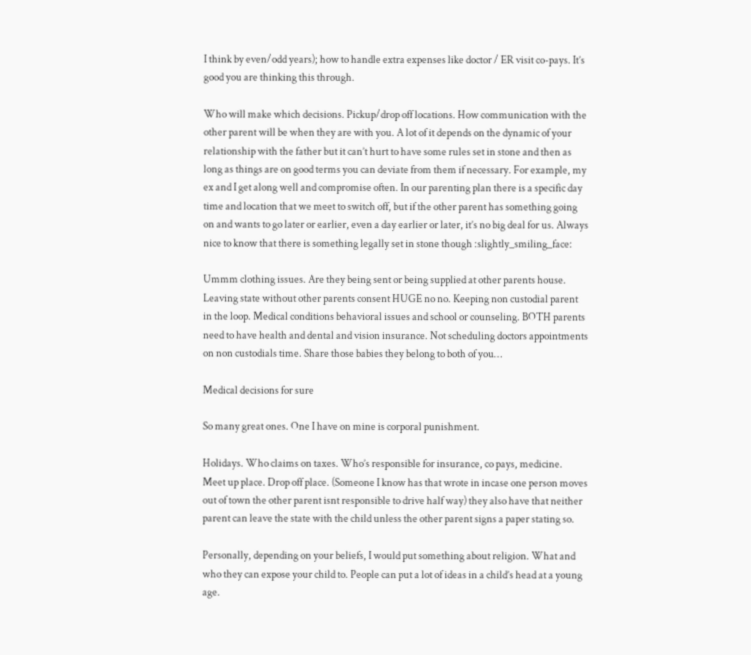I think by even/odd years); how to handle extra expenses like doctor / ER visit co-pays. It’s good you are thinking this through.

Who will make which decisions. Pickup/drop off locations. How communication with the other parent will be when they are with you. A lot of it depends on the dynamic of your relationship with the father but it can’t hurt to have some rules set in stone and then as long as things are on good terms you can deviate from them if necessary. For example, my ex and I get along well and compromise often. In our parenting plan there is a specific day time and location that we meet to switch off, but if the other parent has something going on and wants to go later or earlier, even a day earlier or later, it’s no big deal for us. Always nice to know that there is something legally set in stone though :slightly_smiling_face:

Ummm clothing issues. Are they being sent or being supplied at other parents house. Leaving state without other parents consent HUGE no no. Keeping non custodial parent in the loop. Medical conditions behavioral issues and school or counseling. BOTH parents need to have health and dental and vision insurance. Not scheduling doctors appointments on non custodials time. Share those babies they belong to both of you…

Medical decisions for sure

So many great ones. One I have on mine is corporal punishment.

Holidays. Who claims on taxes. Who’s responsible for insurance, co pays, medicine.
Meet up place. Drop off place. (Someone I know has that wrote in incase one person moves out of town the other parent isnt responsible to drive half way) they also have that neither parent can leave the state with the child unless the other parent signs a paper stating so.

Personally, depending on your beliefs, I would put something about religion. What and who they can expose your child to. People can put a lot of ideas in a child’s head at a young age.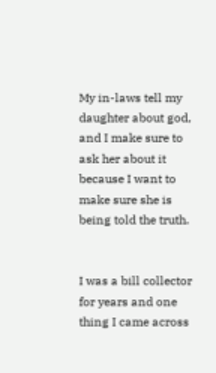My in-laws tell my daughter about god, and I make sure to ask her about it because I want to make sure she is being told the truth.


I was a bill collector for years and one thing I came across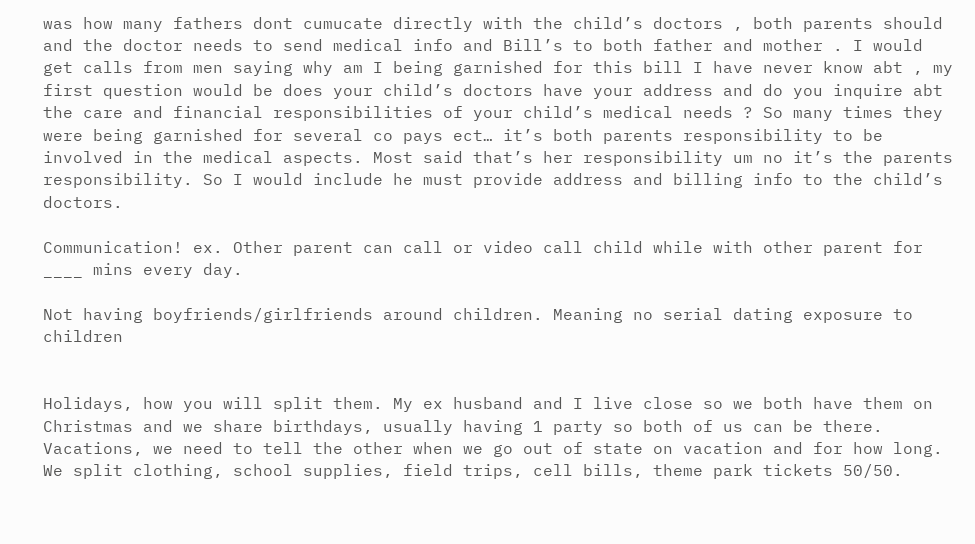was how many fathers dont cumucate directly with the child’s doctors , both parents should and the doctor needs to send medical info and Bill’s to both father and mother . I would get calls from men saying why am I being garnished for this bill I have never know abt , my first question would be does your child’s doctors have your address and do you inquire abt the care and financial responsibilities of your child’s medical needs ? So many times they were being garnished for several co pays ect… it’s both parents responsibility to be involved in the medical aspects. Most said that’s her responsibility um no it’s the parents responsibility. So I would include he must provide address and billing info to the child’s doctors.

Communication! ex. Other parent can call or video call child while with other parent for ____ mins every day.

Not having boyfriends/girlfriends around children. Meaning no serial dating exposure to children


Holidays, how you will split them. My ex husband and I live close so we both have them on Christmas and we share birthdays, usually having 1 party so both of us can be there. Vacations, we need to tell the other when we go out of state on vacation and for how long. We split clothing, school supplies, field trips, cell bills, theme park tickets 50/50.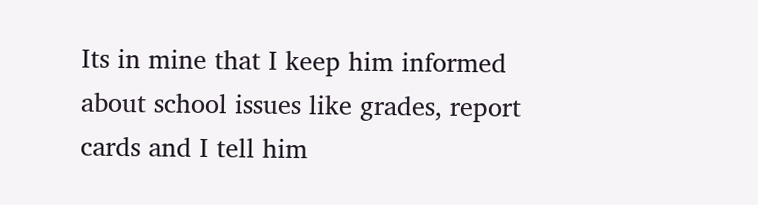Its in mine that I keep him informed about school issues like grades, report cards and I tell him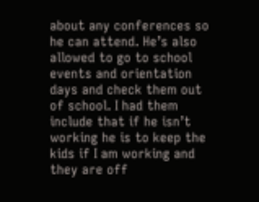about any conferences so he can attend. He’s also allowed to go to school events and orientation days and check them out of school. I had them include that if he isn’t working he is to keep the kids if I am working and they are off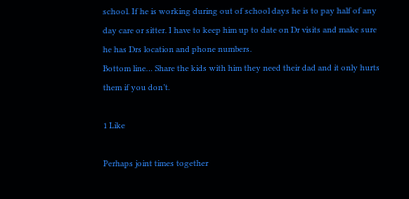school. If he is working during out of school days he is to pay half of any day care or sitter. I have to keep him up to date on Dr visits and make sure he has Drs location and phone numbers.
Bottom line… Share the kids with him they need their dad and it only hurts them if you don’t.

1 Like

Perhaps joint times together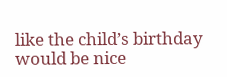like the child’s birthday would be nice